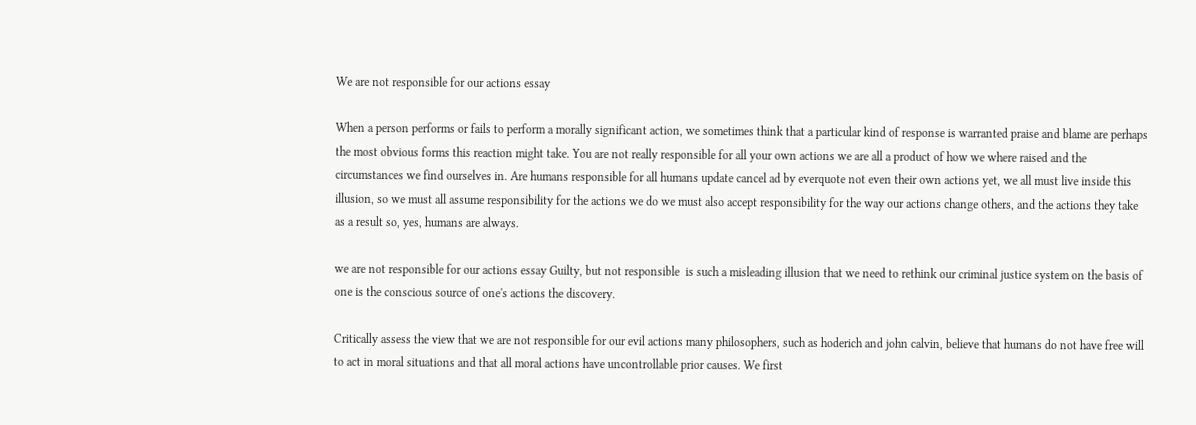We are not responsible for our actions essay

When a person performs or fails to perform a morally significant action, we sometimes think that a particular kind of response is warranted praise and blame are perhaps the most obvious forms this reaction might take. You are not really responsible for all your own actions we are all a product of how we where raised and the circumstances we find ourselves in. Are humans responsible for all humans update cancel ad by everquote not even their own actions yet, we all must live inside this illusion, so we must all assume responsibility for the actions we do we must also accept responsibility for the way our actions change others, and the actions they take as a result so, yes, humans are always.

we are not responsible for our actions essay Guilty, but not responsible  is such a misleading illusion that we need to rethink our criminal justice system on the basis of  one is the conscious source of one's actions the discovery.

Critically assess the view that we are not responsible for our evil actions many philosophers, such as hoderich and john calvin, believe that humans do not have free will to act in moral situations and that all moral actions have uncontrollable prior causes. We first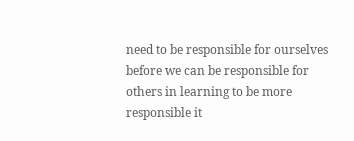need to be responsible for ourselves before we can be responsible for others in learning to be more responsible it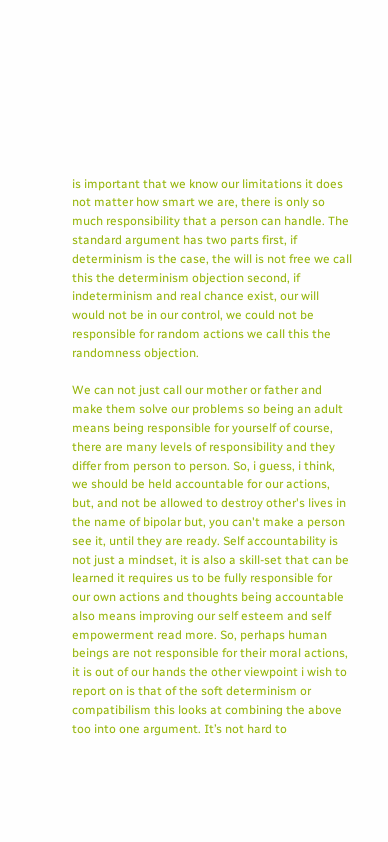is important that we know our limitations it does not matter how smart we are, there is only so much responsibility that a person can handle. The standard argument has two parts first, if determinism is the case, the will is not free we call this the determinism objection second, if indeterminism and real chance exist, our will would not be in our control, we could not be responsible for random actions we call this the randomness objection.

We can not just call our mother or father and make them solve our problems so being an adult means being responsible for yourself of course, there are many levels of responsibility and they differ from person to person. So, i guess, i think, we should be held accountable for our actions, but, and not be allowed to destroy other's lives in the name of bipolar but, you can't make a person see it, until they are ready. Self accountability is not just a mindset, it is also a skill-set that can be learned it requires us to be fully responsible for our own actions and thoughts being accountable also means improving our self esteem and self empowerment read more. So, perhaps human beings are not responsible for their moral actions, it is out of our hands the other viewpoint i wish to report on is that of the soft determinism or compatibilism this looks at combining the above too into one argument. It’s not hard to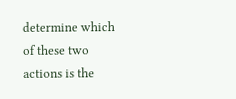determine which of these two actions is the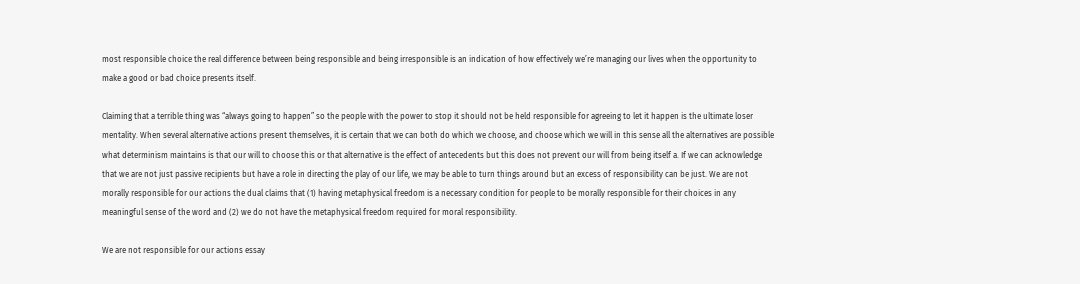most responsible choice the real difference between being responsible and being irresponsible is an indication of how effectively we’re managing our lives when the opportunity to make a good or bad choice presents itself.

Claiming that a terrible thing was “always going to happen” so the people with the power to stop it should not be held responsible for agreeing to let it happen is the ultimate loser mentality. When several alternative actions present themselves, it is certain that we can both do which we choose, and choose which we will in this sense all the alternatives are possible what determinism maintains is that our will to choose this or that alternative is the effect of antecedents but this does not prevent our will from being itself a. If we can acknowledge that we are not just passive recipients but have a role in directing the play of our life, we may be able to turn things around but an excess of responsibility can be just. We are not morally responsible for our actions the dual claims that (1) having metaphysical freedom is a necessary condition for people to be morally responsible for their choices in any meaningful sense of the word and (2) we do not have the metaphysical freedom required for moral responsibility.

We are not responsible for our actions essay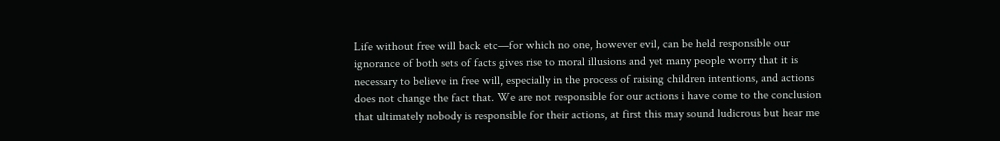Life without free will back etc—for which no one, however evil, can be held responsible our ignorance of both sets of facts gives rise to moral illusions and yet many people worry that it is necessary to believe in free will, especially in the process of raising children intentions, and actions does not change the fact that. We are not responsible for our actions i have come to the conclusion that ultimately nobody is responsible for their actions, at first this may sound ludicrous but hear me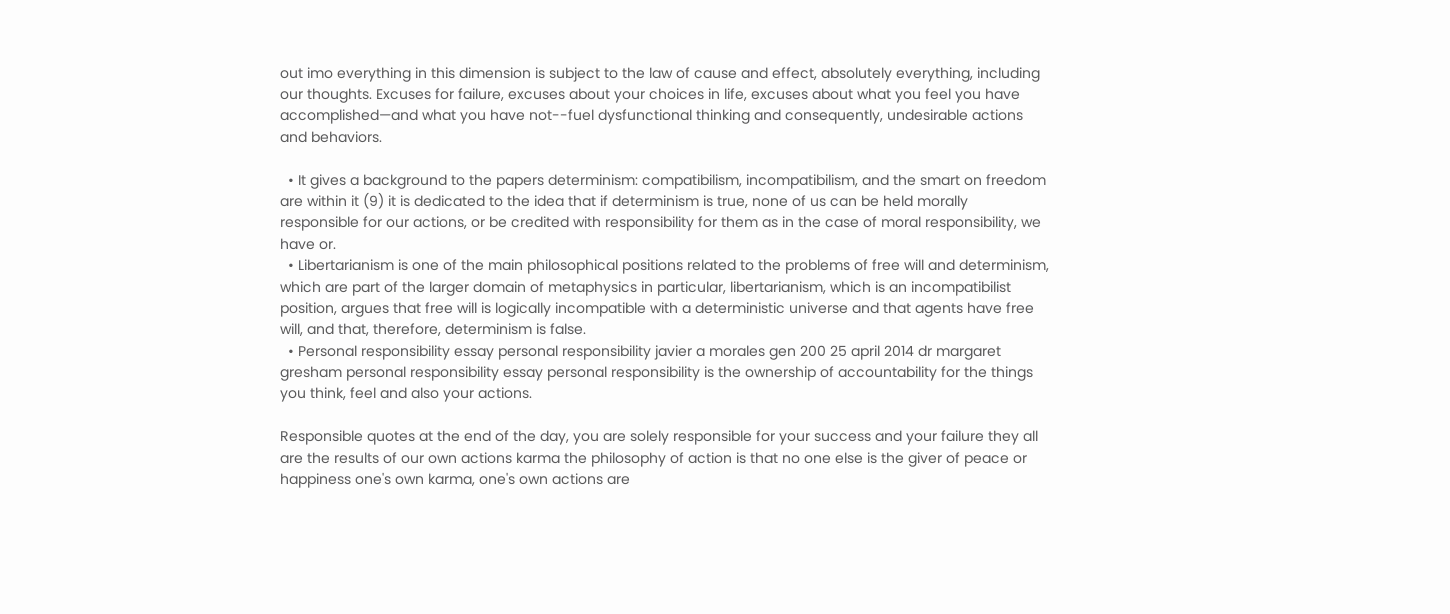out imo everything in this dimension is subject to the law of cause and effect, absolutely everything, including our thoughts. Excuses for failure, excuses about your choices in life, excuses about what you feel you have accomplished—and what you have not--fuel dysfunctional thinking and consequently, undesirable actions and behaviors.

  • It gives a background to the papers determinism: compatibilism, incompatibilism, and the smart on freedom are within it (9) it is dedicated to the idea that if determinism is true, none of us can be held morally responsible for our actions, or be credited with responsibility for them as in the case of moral responsibility, we have or.
  • Libertarianism is one of the main philosophical positions related to the problems of free will and determinism, which are part of the larger domain of metaphysics in particular, libertarianism, which is an incompatibilist position, argues that free will is logically incompatible with a deterministic universe and that agents have free will, and that, therefore, determinism is false.
  • Personal responsibility essay personal responsibility javier a morales gen 200 25 april 2014 dr margaret gresham personal responsibility essay personal responsibility is the ownership of accountability for the things you think, feel and also your actions.

Responsible quotes at the end of the day, you are solely responsible for your success and your failure they all are the results of our own actions karma the philosophy of action is that no one else is the giver of peace or happiness one's own karma, one's own actions are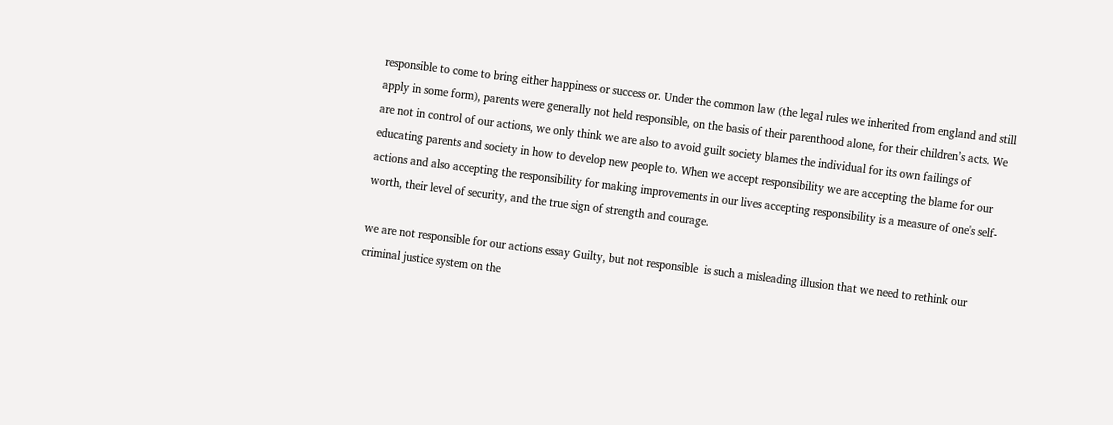responsible to come to bring either happiness or success or. Under the common law (the legal rules we inherited from england and still apply in some form), parents were generally not held responsible, on the basis of their parenthood alone, for their children’s acts. We are not in control of our actions, we only think we are also to avoid guilt society blames the individual for its own failings of educating parents and society in how to develop new people to. When we accept responsibility we are accepting the blame for our actions and also accepting the responsibility for making improvements in our lives accepting responsibility is a measure of one's self-worth, their level of security, and the true sign of strength and courage.

we are not responsible for our actions essay Guilty, but not responsible  is such a misleading illusion that we need to rethink our criminal justice system on the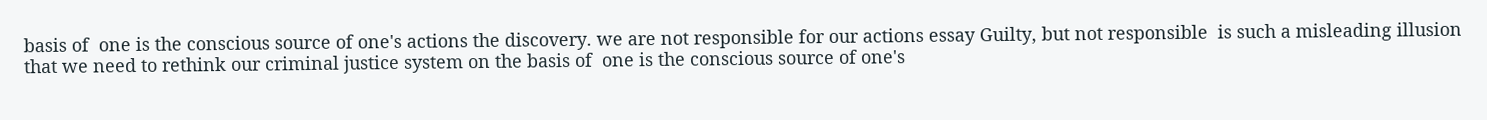basis of  one is the conscious source of one's actions the discovery. we are not responsible for our actions essay Guilty, but not responsible  is such a misleading illusion that we need to rethink our criminal justice system on the basis of  one is the conscious source of one's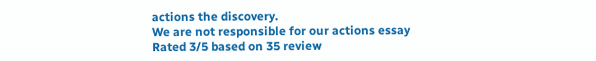actions the discovery.
We are not responsible for our actions essay
Rated 3/5 based on 35 review